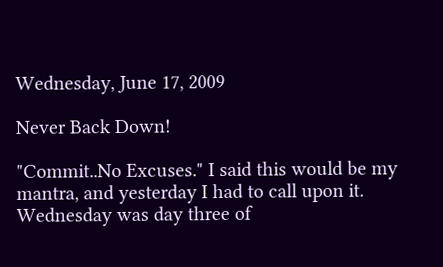Wednesday, June 17, 2009

Never Back Down!

"Commit..No Excuses." I said this would be my mantra, and yesterday I had to call upon it.
Wednesday was day three of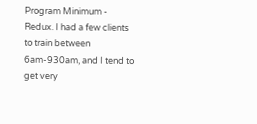Program Minimum - Redux. I had a few clients to train between 6am-930am, and I tend to get very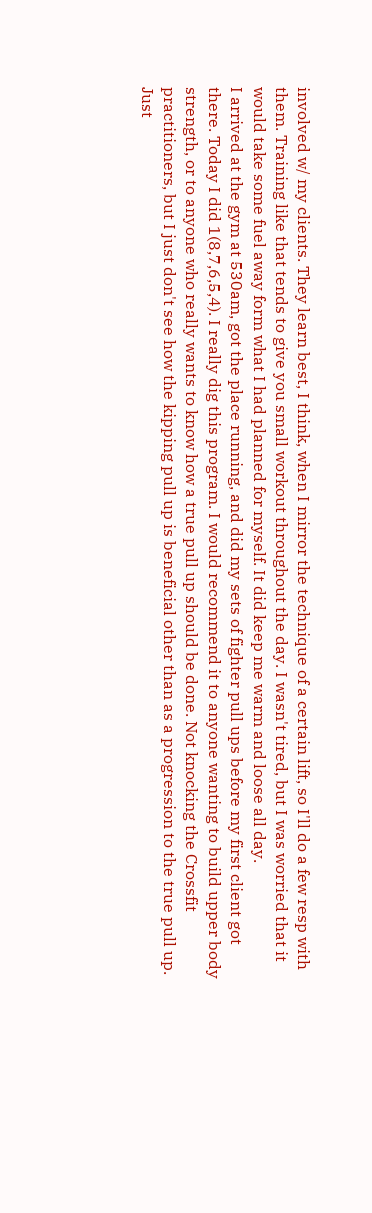involved w/ my clients. They learn best, I think, when I mirror the technique of a certain lift, so I'll do a few resp with them. Training like that tends to give you small workout throughout the day. I wasn't tired, but I was worried that it would take some fuel away form what I had planned for myself. It did keep me warm and loose all day.
I arrived at the gym at 530am, got the place running, and did my sets of fighter pull ups before my first client got there. Today I did 1(8,7,6,5,4). I really dig this program. I would recommend it to anyone wanting to build upper body strength, or to anyone who really wants to know how a true pull up should be done. Not knocking the Crossfit practitioners, but I just don't see how the kipping pull up is beneficial other than as a progression to the true pull up. Just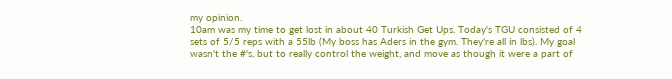my opinion.
10am was my time to get lost in about 40 Turkish Get Ups. Today's TGU consisted of 4 sets of 5/5 reps with a 55lb (My boss has Aders in the gym. They're all in lbs). My goal wasn't the #'s, but to really control the weight, and move as though it were a part of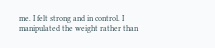me. I felt strong and in control. I manipulated the weight rather than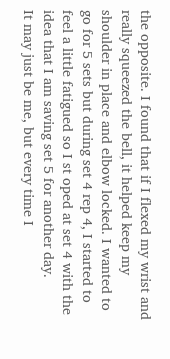the opposite. I found that if I flexed my wrist and really squeezed the bell, it helped keep my shoulder in place and elbow locked. I wanted to go for 5 sets but during set 4 rep 4, I started to feel a little fatigued so I st oped at set 4 with the idea that I am saving set 5 for another day.
It may just be me, but every time I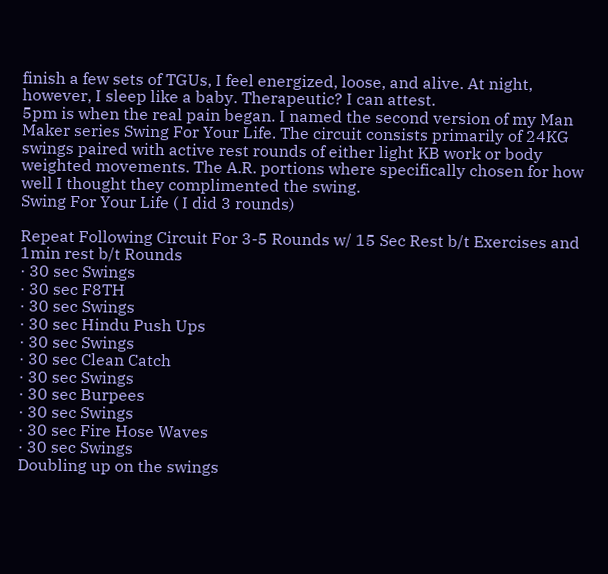finish a few sets of TGUs, I feel energized, loose, and alive. At night, however, I sleep like a baby. Therapeutic? I can attest.
5pm is when the real pain began. I named the second version of my Man Maker series Swing For Your Life. The circuit consists primarily of 24KG swings paired with active rest rounds of either light KB work or body weighted movements. The A.R. portions where specifically chosen for how well I thought they complimented the swing.
Swing For Your Life ( I did 3 rounds)

Repeat Following Circuit For 3-5 Rounds w/ 15 Sec Rest b/t Exercises and 1min rest b/t Rounds
· 30 sec Swings
· 30 sec F8TH
· 30 sec Swings
· 30 sec Hindu Push Ups
· 30 sec Swings
· 30 sec Clean Catch
· 30 sec Swings
· 30 sec Burpees
· 30 sec Swings
· 30 sec Fire Hose Waves
· 30 sec Swings
Doubling up on the swings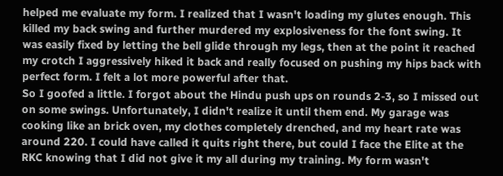helped me evaluate my form. I realized that I wasn't loading my glutes enough. This killed my back swing and further murdered my explosiveness for the font swing. It was easily fixed by letting the bell glide through my legs, then at the point it reached my crotch I aggressively hiked it back and really focused on pushing my hips back with perfect form. I felt a lot more powerful after that.
So I goofed a little. I forgot about the Hindu push ups on rounds 2-3, so I missed out on some swings. Unfortunately, I didn't realize it until them end. My garage was cooking like an brick oven, my clothes completely drenched, and my heart rate was around 220. I could have called it quits right there, but could I face the Elite at the RKC knowing that I did not give it my all during my training. My form wasn't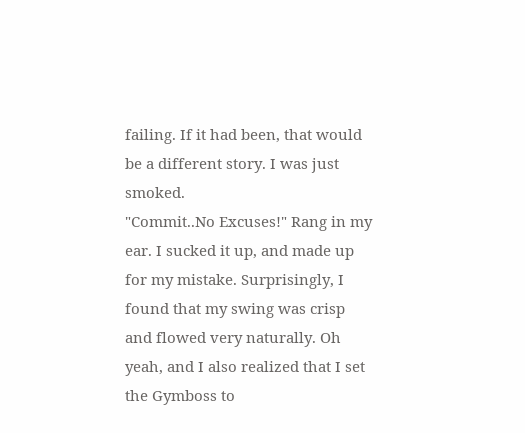failing. If it had been, that would be a different story. I was just smoked.
"Commit..No Excuses!" Rang in my ear. I sucked it up, and made up for my mistake. Surprisingly, I found that my swing was crisp and flowed very naturally. Oh yeah, and I also realized that I set the Gymboss to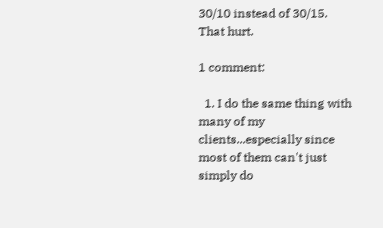30/10 instead of 30/15. That hurt.

1 comment:

  1. I do the same thing with many of my clients...especially since most of them can't just simply do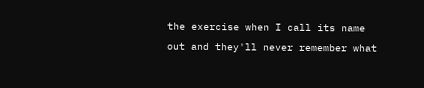the exercise when I call its name out and they'll never remember what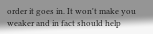order it goes in. It won't make you weaker and in fact should help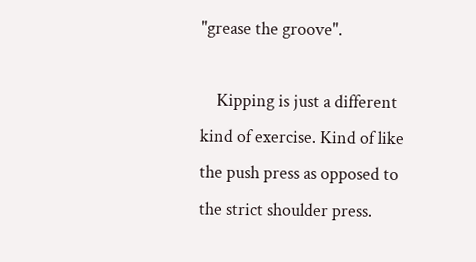"grease the groove".

    Kipping is just a different kind of exercise. Kind of like the push press as opposed to the strict shoulder press.